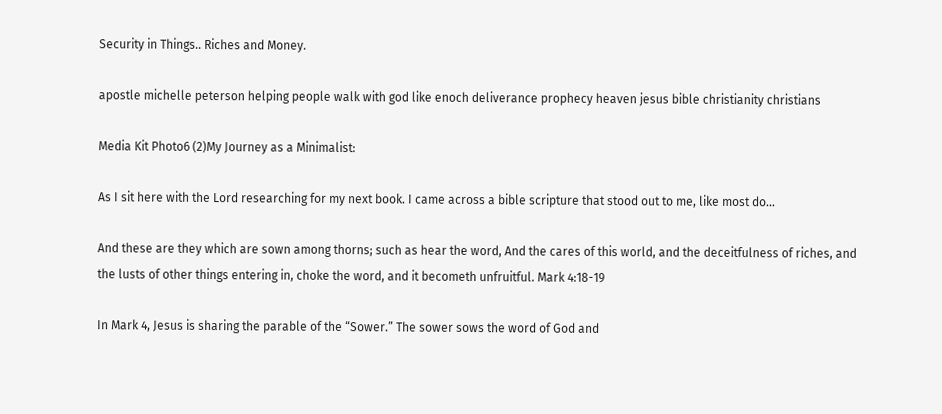Security in Things.. Riches and Money.

apostle michelle peterson helping people walk with god like enoch deliverance prophecy heaven jesus bible christianity christians

Media Kit Photo6 (2)My Journey as a Minimalist:

As I sit here with the Lord researching for my next book. I came across a bible scripture that stood out to me, like most do…

And these are they which are sown among thorns; such as hear the word, And the cares of this world, and the deceitfulness of riches, and the lusts of other things entering in, choke the word, and it becometh unfruitful. Mark 4:18-19

In Mark 4, Jesus is sharing the parable of the “Sower.” The sower sows the word of God and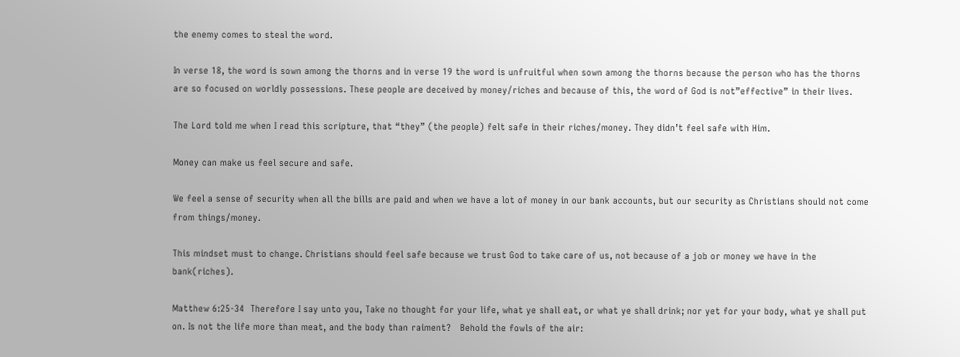the enemy comes to steal the word.

In verse 18, the word is sown among the thorns and in verse 19 the word is unfruitful when sown among the thorns because the person who has the thorns are so focused on worldly possessions. These people are deceived by money/riches and because of this, the word of God is not”effective” in their lives.

The Lord told me when I read this scripture, that “they” (the people) felt safe in their riches/money. They didn’t feel safe with Him.

Money can make us feel secure and safe.

We feel a sense of security when all the bills are paid and when we have a lot of money in our bank accounts, but our security as Christians should not come from things/money.

This mindset must to change. Christians should feel safe because we trust God to take care of us, not because of a job or money we have in the bank(riches).

Matthew 6:25-34  Therefore I say unto you, Take no thought for your life, what ye shall eat, or what ye shall drink; nor yet for your body, what ye shall put on. Is not the life more than meat, and the body than raiment?   Behold the fowls of the air: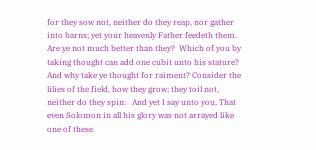for they sow not, neither do they reap, nor gather into barns; yet your heavenly Father feedeth them. Are ye not much better than they?  Which of you by taking thought can add one cubit unto his stature?  And why take ye thought for raiment? Consider the lilies of the field, how they grow; they toil not, neither do they spin:   And yet I say unto you, That even Solomon in all his glory was not arrayed like one of these.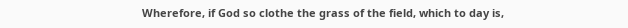Wherefore, if God so clothe the grass of the field, which to day is,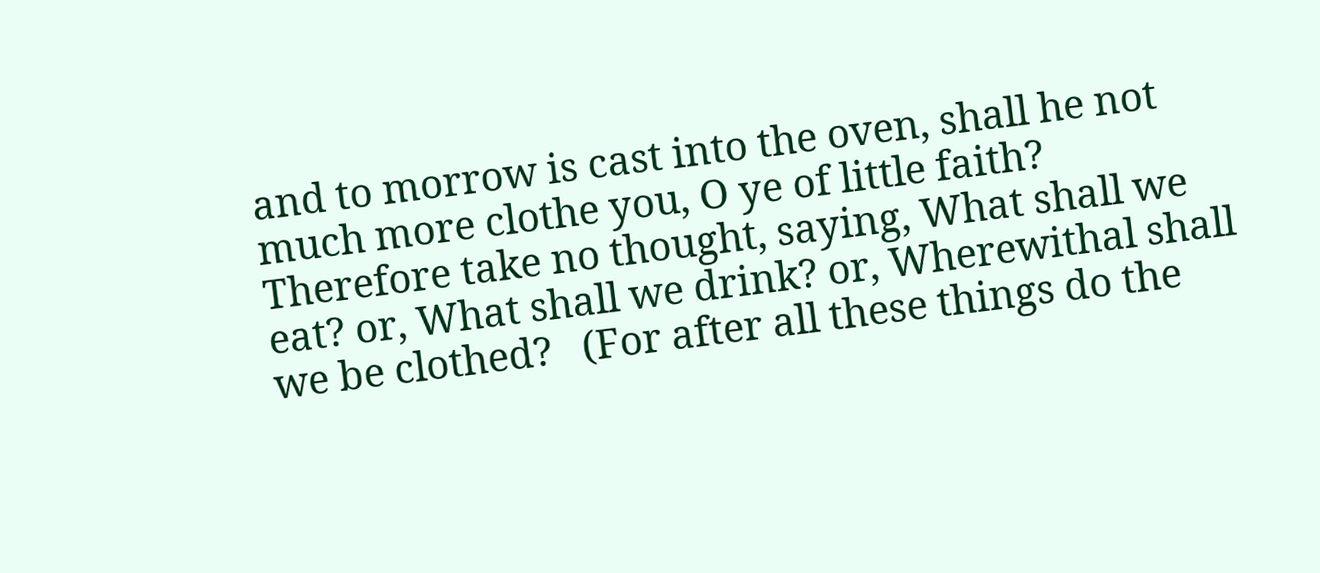and to morrow is cast into the oven, shall he not much more clothe you, O ye of little faith?   Therefore take no thought, saying, What shall we eat? or, What shall we drink? or, Wherewithal shall we be clothed?   (For after all these things do the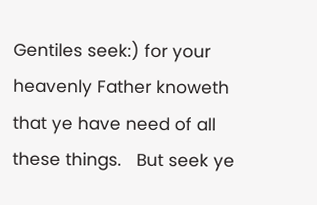Gentiles seek:) for your heavenly Father knoweth that ye have need of all these things.   But seek ye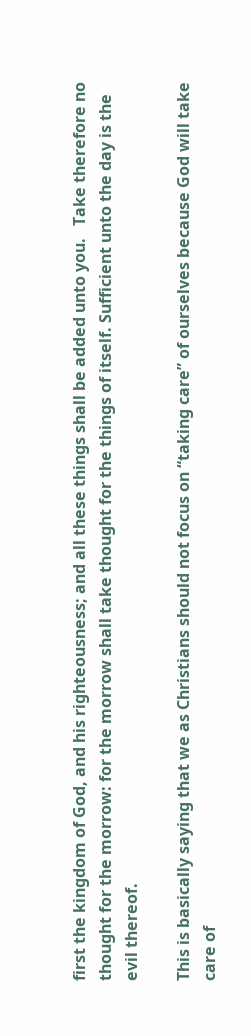first the kingdom of God, and his righteousness; and all these things shall be added unto you.   Take therefore no thought for the morrow: for the morrow shall take thought for the things of itself. Sufficient unto the day is the evil thereof.

This is basically saying that we as Christians should not focus on “taking care” of ourselves because God will take care of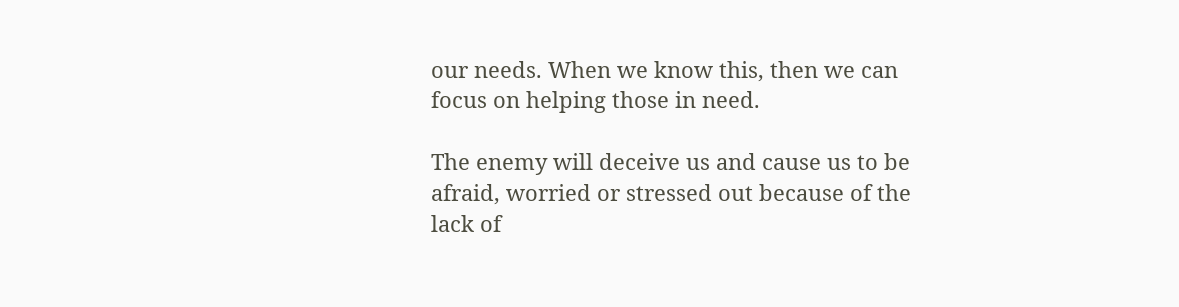our needs. When we know this, then we can focus on helping those in need.

The enemy will deceive us and cause us to be afraid, worried or stressed out because of the lack of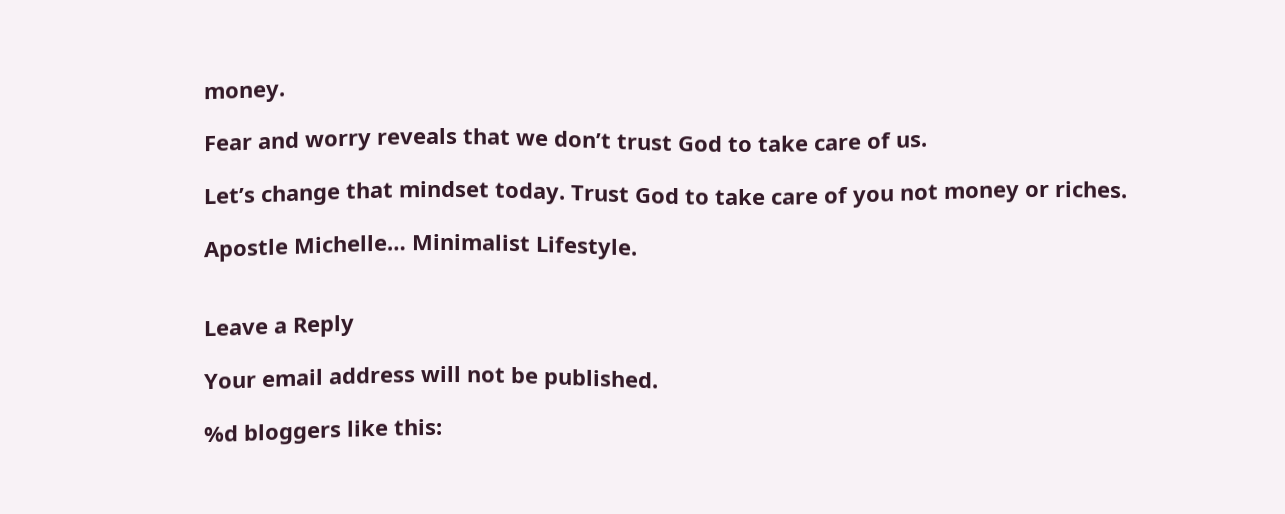money.

Fear and worry reveals that we don’t trust God to take care of us.

Let’s change that mindset today. Trust God to take care of you not money or riches.

Apostle Michelle… Minimalist Lifestyle.


Leave a Reply

Your email address will not be published.

%d bloggers like this: